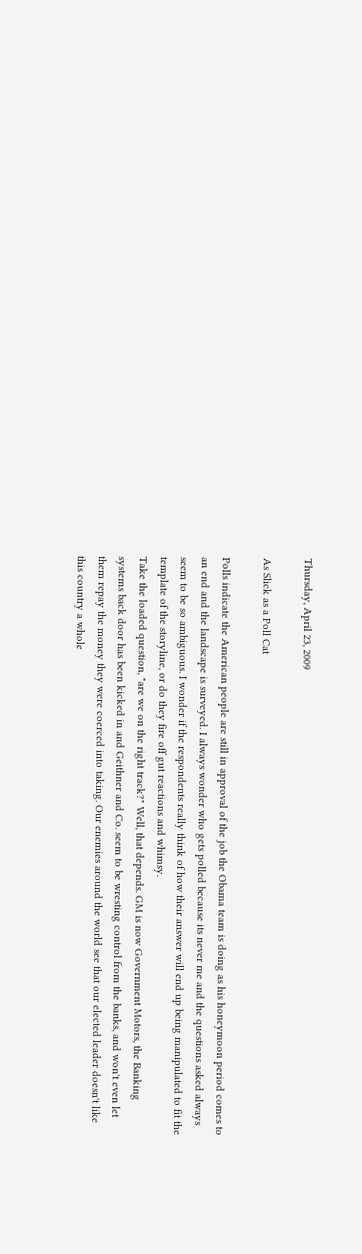Thursday, April 23, 2009

As Slick as a Poll Cat

Polls indicate the American people are still in approval of the job the Obama team is doing as his honeymoon period comes to an end and the landscape is surveyed. I always wonder who gets polled because its never me and the questions asked always seem to be so ambiguous. I wonder if the respondents really think of how their answer will end up being manipulated to fit the template of the storyline, or do they fire off gut reactions and whimsy.
Take the loaded question, "are we on the right track?" Well, that depends. GM is now Government Motors, the Banking systems back door has been kicked in and Geithner and Co. seem to be wresting control from the banks, and won't even let them repay the money they were coerced into taking. Our enemies around the world see that our elected leader doesn't like this country a whole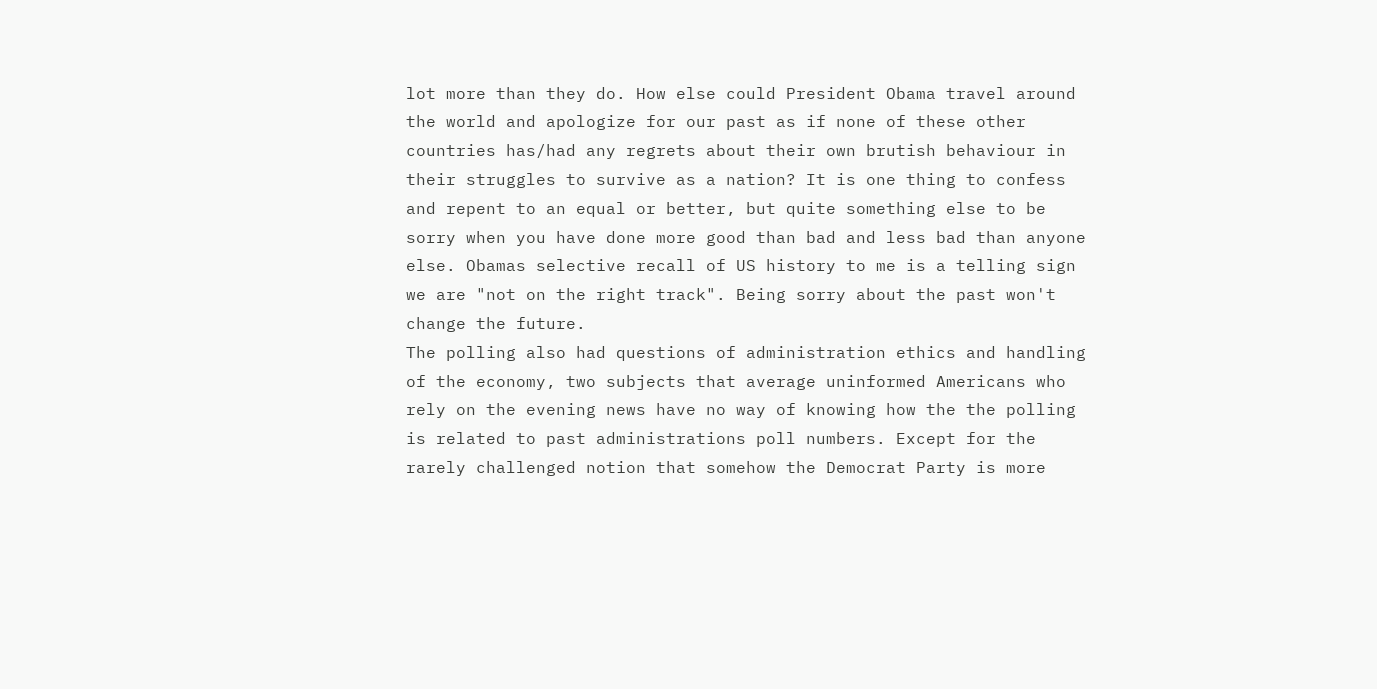lot more than they do. How else could President Obama travel around the world and apologize for our past as if none of these other countries has/had any regrets about their own brutish behaviour in their struggles to survive as a nation? It is one thing to confess and repent to an equal or better, but quite something else to be sorry when you have done more good than bad and less bad than anyone else. Obamas selective recall of US history to me is a telling sign we are "not on the right track". Being sorry about the past won't change the future.
The polling also had questions of administration ethics and handling of the economy, two subjects that average uninformed Americans who rely on the evening news have no way of knowing how the the polling is related to past administrations poll numbers. Except for the rarely challenged notion that somehow the Democrat Party is more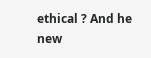ethical ? And he new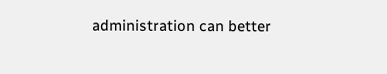administration can better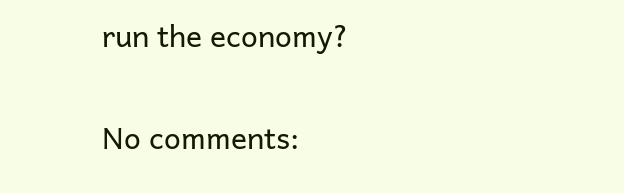run the economy?

No comments: